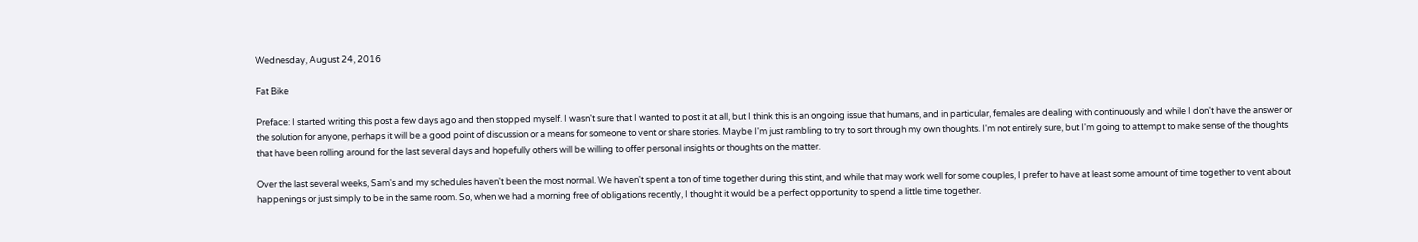Wednesday, August 24, 2016

Fat Bike

Preface: I started writing this post a few days ago and then stopped myself. I wasn't sure that I wanted to post it at all, but I think this is an ongoing issue that humans, and in particular, females are dealing with continuously and while I don't have the answer or the solution for anyone, perhaps it will be a good point of discussion or a means for someone to vent or share stories. Maybe I'm just rambling to try to sort through my own thoughts. I'm not entirely sure, but I'm going to attempt to make sense of the thoughts that have been rolling around for the last several days and hopefully others will be willing to offer personal insights or thoughts on the matter.

Over the last several weeks, Sam's and my schedules haven't been the most normal. We haven't spent a ton of time together during this stint, and while that may work well for some couples, I prefer to have at least some amount of time together to vent about happenings or just simply to be in the same room. So, when we had a morning free of obligations recently, I thought it would be a perfect opportunity to spend a little time together.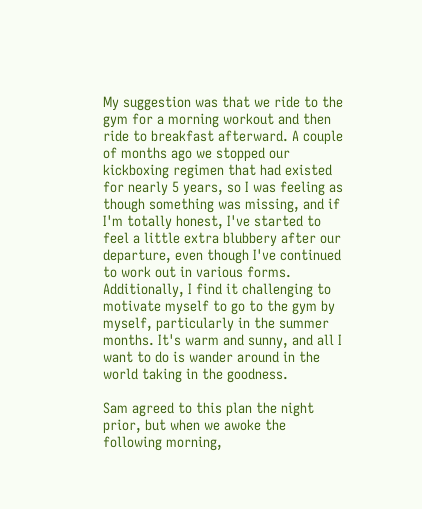My suggestion was that we ride to the gym for a morning workout and then ride to breakfast afterward. A couple of months ago we stopped our kickboxing regimen that had existed for nearly 5 years, so I was feeling as though something was missing, and if I'm totally honest, I've started to feel a little extra blubbery after our departure, even though I've continued to work out in various forms. Additionally, I find it challenging to motivate myself to go to the gym by myself, particularly in the summer months. It's warm and sunny, and all I want to do is wander around in the world taking in the goodness.

Sam agreed to this plan the night prior, but when we awoke the following morning,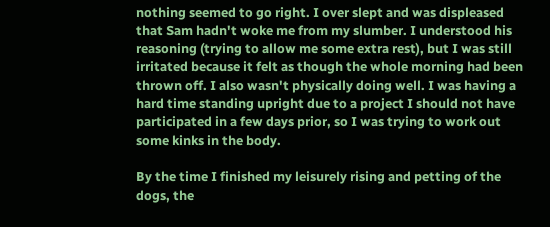nothing seemed to go right. I over slept and was displeased that Sam hadn't woke me from my slumber. I understood his reasoning (trying to allow me some extra rest), but I was still irritated because it felt as though the whole morning had been thrown off. I also wasn't physically doing well. I was having a hard time standing upright due to a project I should not have participated in a few days prior, so I was trying to work out some kinks in the body.

By the time I finished my leisurely rising and petting of the dogs, the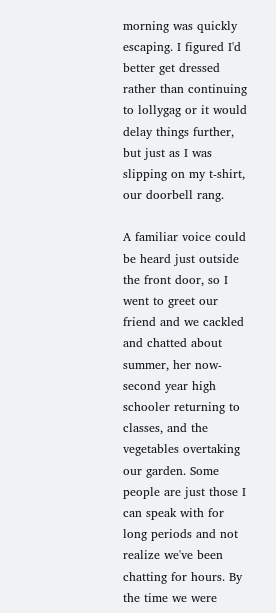morning was quickly escaping. I figured I'd better get dressed rather than continuing to lollygag or it would delay things further, but just as I was slipping on my t-shirt, our doorbell rang.

A familiar voice could be heard just outside the front door, so I went to greet our friend and we cackled and chatted about summer, her now-second year high schooler returning to classes, and the vegetables overtaking our garden. Some people are just those I can speak with for long periods and not realize we've been chatting for hours. By the time we were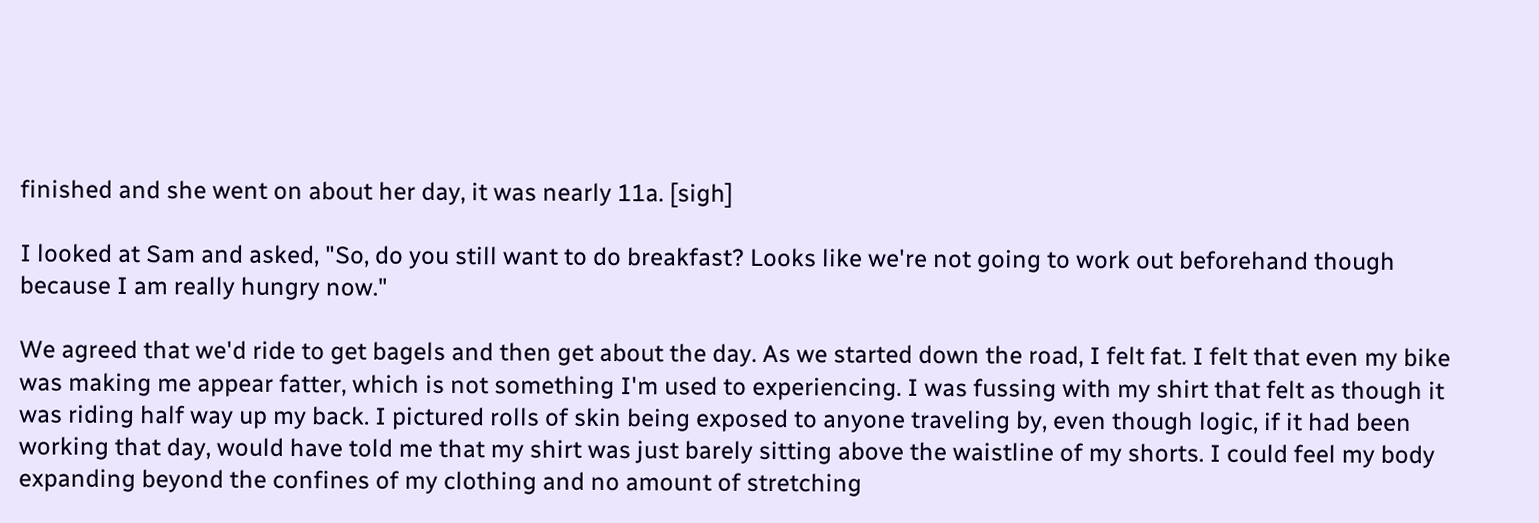finished and she went on about her day, it was nearly 11a. [sigh]

I looked at Sam and asked, "So, do you still want to do breakfast? Looks like we're not going to work out beforehand though because I am really hungry now."

We agreed that we'd ride to get bagels and then get about the day. As we started down the road, I felt fat. I felt that even my bike was making me appear fatter, which is not something I'm used to experiencing. I was fussing with my shirt that felt as though it was riding half way up my back. I pictured rolls of skin being exposed to anyone traveling by, even though logic, if it had been working that day, would have told me that my shirt was just barely sitting above the waistline of my shorts. I could feel my body expanding beyond the confines of my clothing and no amount of stretching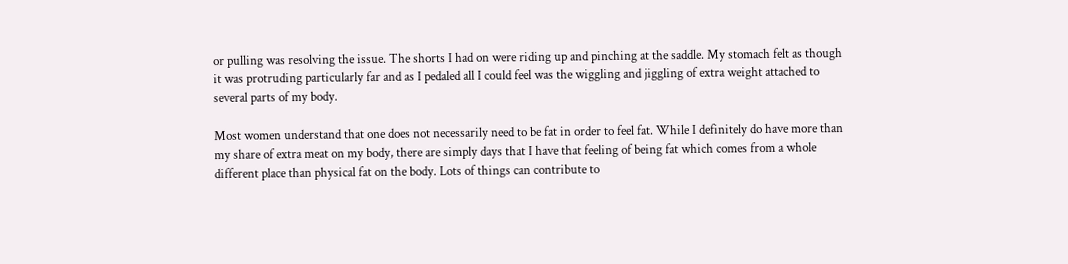or pulling was resolving the issue. The shorts I had on were riding up and pinching at the saddle. My stomach felt as though it was protruding particularly far and as I pedaled all I could feel was the wiggling and jiggling of extra weight attached to several parts of my body.

Most women understand that one does not necessarily need to be fat in order to feel fat. While I definitely do have more than my share of extra meat on my body, there are simply days that I have that feeling of being fat which comes from a whole different place than physical fat on the body. Lots of things can contribute to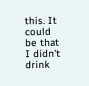this. It could be that I didn't drink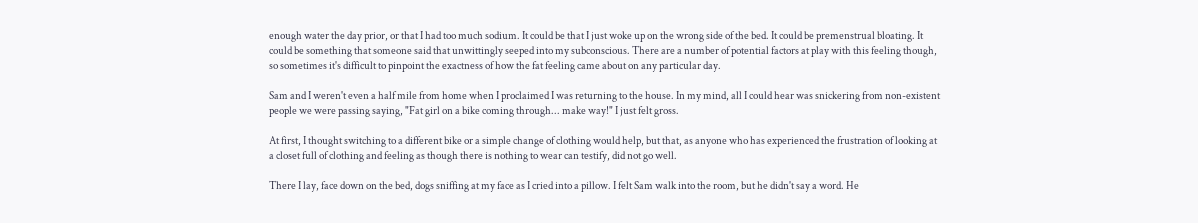enough water the day prior, or that I had too much sodium. It could be that I just woke up on the wrong side of the bed. It could be premenstrual bloating. It could be something that someone said that unwittingly seeped into my subconscious. There are a number of potential factors at play with this feeling though, so sometimes it's difficult to pinpoint the exactness of how the fat feeling came about on any particular day.

Sam and I weren't even a half mile from home when I proclaimed I was returning to the house. In my mind, all I could hear was snickering from non-existent people we were passing saying, "Fat girl on a bike coming through... make way!" I just felt gross.

At first, I thought switching to a different bike or a simple change of clothing would help, but that, as anyone who has experienced the frustration of looking at a closet full of clothing and feeling as though there is nothing to wear can testify, did not go well.

There I lay, face down on the bed, dogs sniffing at my face as I cried into a pillow. I felt Sam walk into the room, but he didn't say a word. He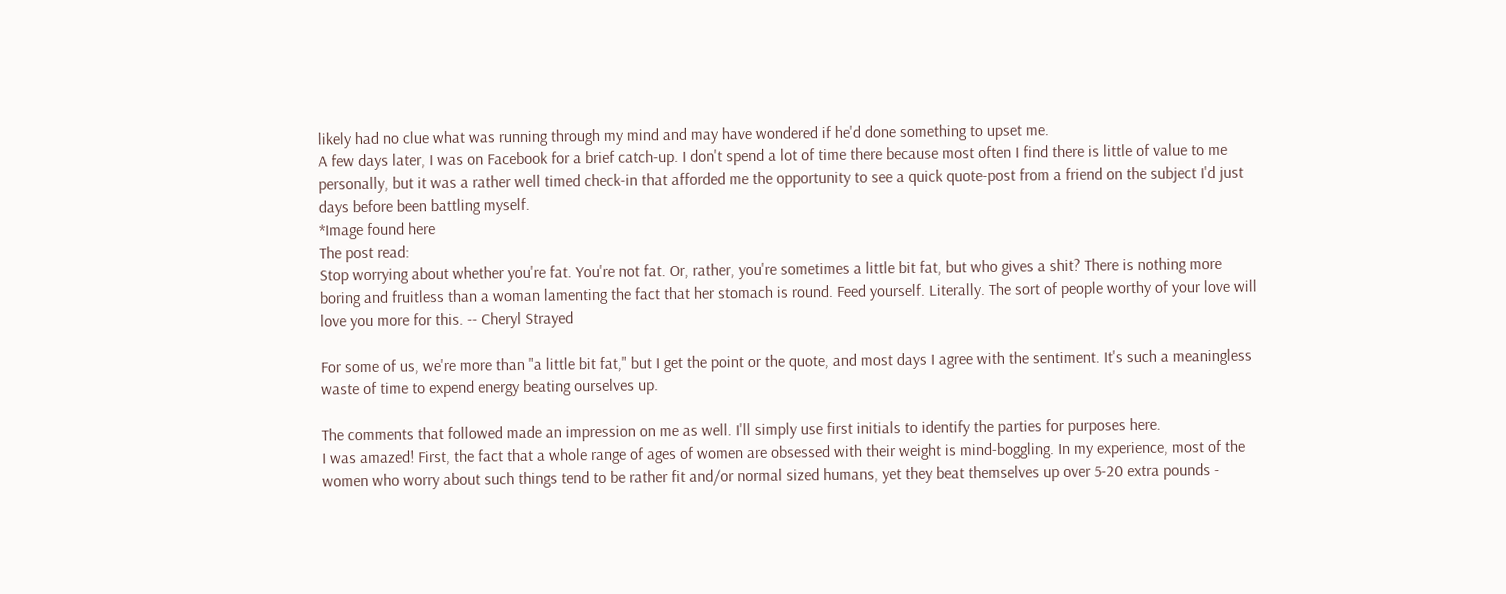likely had no clue what was running through my mind and may have wondered if he'd done something to upset me.
A few days later, I was on Facebook for a brief catch-up. I don't spend a lot of time there because most often I find there is little of value to me personally, but it was a rather well timed check-in that afforded me the opportunity to see a quick quote-post from a friend on the subject I'd just days before been battling myself.
*Image found here
The post read:
Stop worrying about whether you're fat. You're not fat. Or, rather, you're sometimes a little bit fat, but who gives a shit? There is nothing more boring and fruitless than a woman lamenting the fact that her stomach is round. Feed yourself. Literally. The sort of people worthy of your love will love you more for this. -- Cheryl Strayed

For some of us, we're more than "a little bit fat," but I get the point or the quote, and most days I agree with the sentiment. It's such a meaningless waste of time to expend energy beating ourselves up.

The comments that followed made an impression on me as well. I'll simply use first initials to identify the parties for purposes here.
I was amazed! First, the fact that a whole range of ages of women are obsessed with their weight is mind-boggling. In my experience, most of the women who worry about such things tend to be rather fit and/or normal sized humans, yet they beat themselves up over 5-20 extra pounds -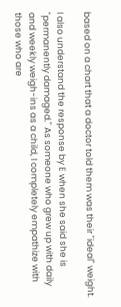based on a chart that a doctor told them was their "ideal" weight.

I also understand the response by E when she said she is "permanently damaged." As someone who grew up with daily and weekly weigh-ins as a child, I completely empathize with those who are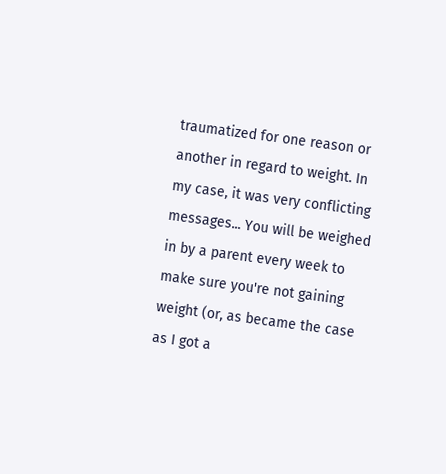traumatized for one reason or another in regard to weight. In my case, it was very conflicting messages... You will be weighed in by a parent every week to make sure you're not gaining weight (or, as became the case as I got a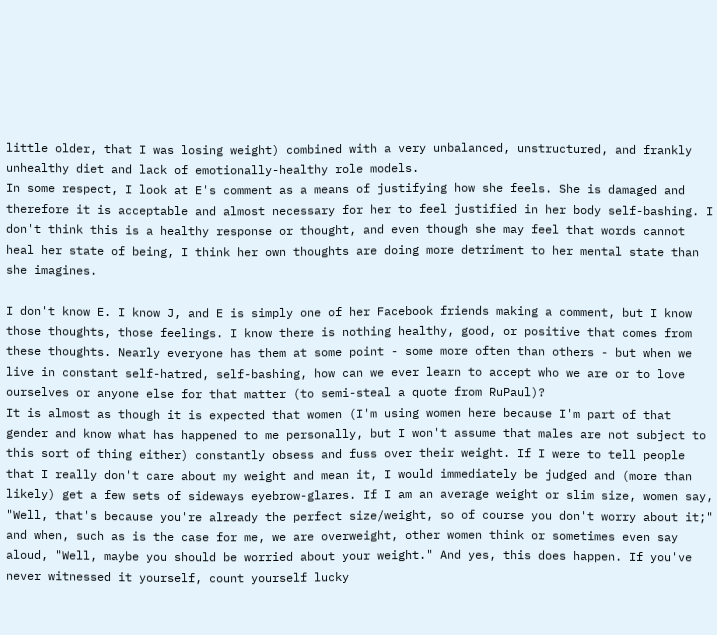little older, that I was losing weight) combined with a very unbalanced, unstructured, and frankly unhealthy diet and lack of emotionally-healthy role models.
In some respect, I look at E's comment as a means of justifying how she feels. She is damaged and therefore it is acceptable and almost necessary for her to feel justified in her body self-bashing. I don't think this is a healthy response or thought, and even though she may feel that words cannot heal her state of being, I think her own thoughts are doing more detriment to her mental state than she imagines.

I don't know E. I know J, and E is simply one of her Facebook friends making a comment, but I know those thoughts, those feelings. I know there is nothing healthy, good, or positive that comes from these thoughts. Nearly everyone has them at some point - some more often than others - but when we live in constant self-hatred, self-bashing, how can we ever learn to accept who we are or to love ourselves or anyone else for that matter (to semi-steal a quote from RuPaul)?
It is almost as though it is expected that women (I'm using women here because I'm part of that gender and know what has happened to me personally, but I won't assume that males are not subject to this sort of thing either) constantly obsess and fuss over their weight. If I were to tell people that I really don't care about my weight and mean it, I would immediately be judged and (more than likely) get a few sets of sideways eyebrow-glares. If I am an average weight or slim size, women say, "Well, that's because you're already the perfect size/weight, so of course you don't worry about it;" and when, such as is the case for me, we are overweight, other women think or sometimes even say aloud, "Well, maybe you should be worried about your weight." And yes, this does happen. If you've never witnessed it yourself, count yourself lucky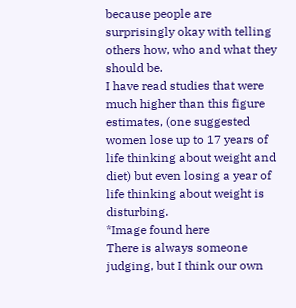because people are surprisingly okay with telling others how, who and what they should be.
I have read studies that were much higher than this figure estimates, (one suggested women lose up to 17 years of life thinking about weight and diet) but even losing a year of life thinking about weight is disturbing.
*Image found here
There is always someone judging, but I think our own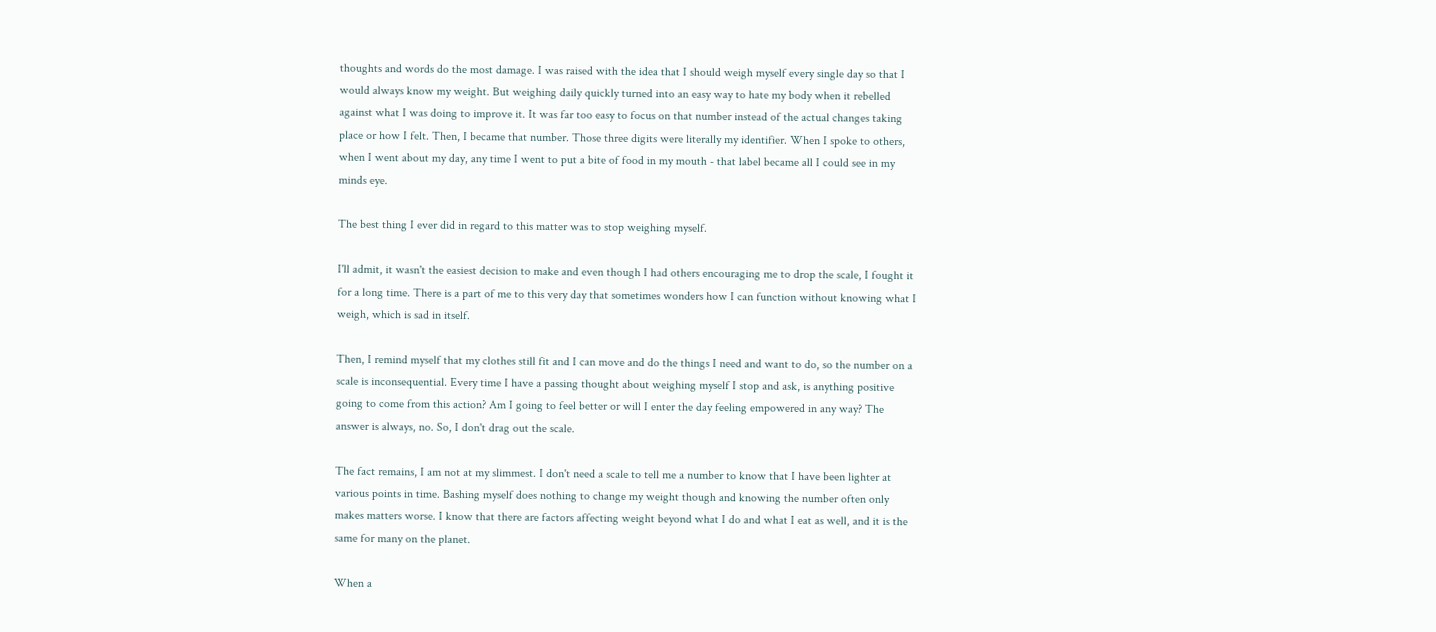thoughts and words do the most damage. I was raised with the idea that I should weigh myself every single day so that I would always know my weight. But weighing daily quickly turned into an easy way to hate my body when it rebelled against what I was doing to improve it. It was far too easy to focus on that number instead of the actual changes taking place or how I felt. Then, I became that number. Those three digits were literally my identifier. When I spoke to others, when I went about my day, any time I went to put a bite of food in my mouth - that label became all I could see in my minds eye.

The best thing I ever did in regard to this matter was to stop weighing myself.

I'll admit, it wasn't the easiest decision to make and even though I had others encouraging me to drop the scale, I fought it for a long time. There is a part of me to this very day that sometimes wonders how I can function without knowing what I weigh, which is sad in itself.

Then, I remind myself that my clothes still fit and I can move and do the things I need and want to do, so the number on a scale is inconsequential. Every time I have a passing thought about weighing myself I stop and ask, is anything positive going to come from this action? Am I going to feel better or will I enter the day feeling empowered in any way? The answer is always, no. So, I don't drag out the scale.

The fact remains, I am not at my slimmest. I don't need a scale to tell me a number to know that I have been lighter at various points in time. Bashing myself does nothing to change my weight though and knowing the number often only makes matters worse. I know that there are factors affecting weight beyond what I do and what I eat as well, and it is the same for many on the planet.

When a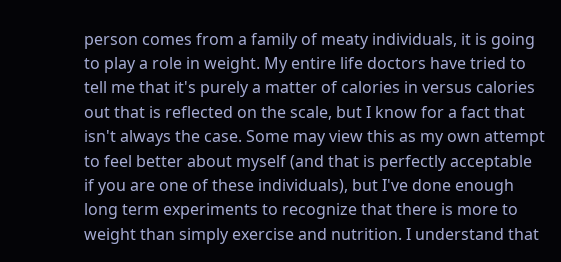person comes from a family of meaty individuals, it is going to play a role in weight. My entire life doctors have tried to tell me that it's purely a matter of calories in versus calories out that is reflected on the scale, but I know for a fact that isn't always the case. Some may view this as my own attempt to feel better about myself (and that is perfectly acceptable if you are one of these individuals), but I've done enough long term experiments to recognize that there is more to weight than simply exercise and nutrition. I understand that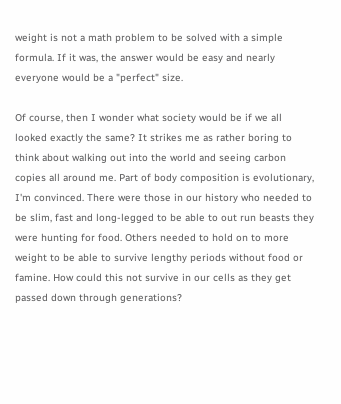weight is not a math problem to be solved with a simple formula. If it was, the answer would be easy and nearly everyone would be a "perfect" size.

Of course, then I wonder what society would be if we all looked exactly the same? It strikes me as rather boring to think about walking out into the world and seeing carbon copies all around me. Part of body composition is evolutionary, I'm convinced. There were those in our history who needed to be slim, fast and long-legged to be able to out run beasts they were hunting for food. Others needed to hold on to more weight to be able to survive lengthy periods without food or famine. How could this not survive in our cells as they get passed down through generations?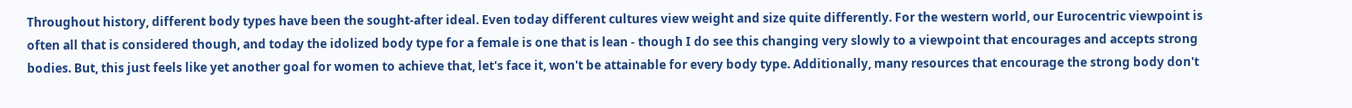Throughout history, different body types have been the sought-after ideal. Even today different cultures view weight and size quite differently. For the western world, our Eurocentric viewpoint is often all that is considered though, and today the idolized body type for a female is one that is lean - though I do see this changing very slowly to a viewpoint that encourages and accepts strong bodies. But, this just feels like yet another goal for women to achieve that, let's face it, won't be attainable for every body type. Additionally, many resources that encourage the strong body don't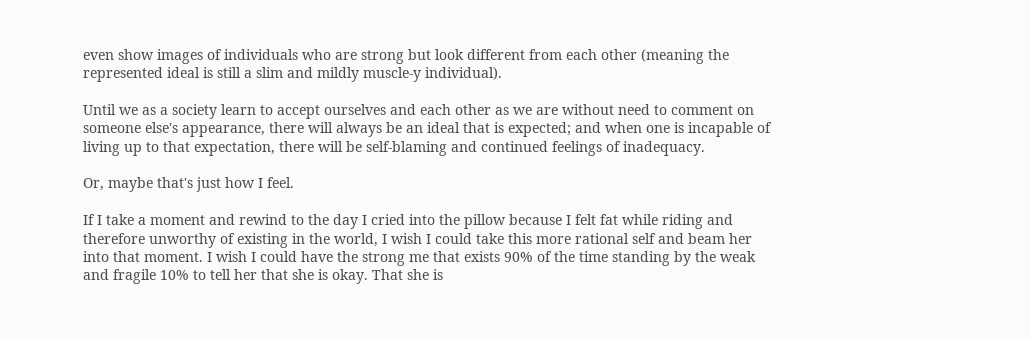even show images of individuals who are strong but look different from each other (meaning the represented ideal is still a slim and mildly muscle-y individual).

Until we as a society learn to accept ourselves and each other as we are without need to comment on someone else's appearance, there will always be an ideal that is expected; and when one is incapable of living up to that expectation, there will be self-blaming and continued feelings of inadequacy.

Or, maybe that's just how I feel.

If I take a moment and rewind to the day I cried into the pillow because I felt fat while riding and therefore unworthy of existing in the world, I wish I could take this more rational self and beam her into that moment. I wish I could have the strong me that exists 90% of the time standing by the weak and fragile 10% to tell her that she is okay. That she is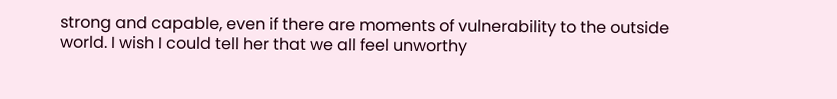strong and capable, even if there are moments of vulnerability to the outside world. I wish I could tell her that we all feel unworthy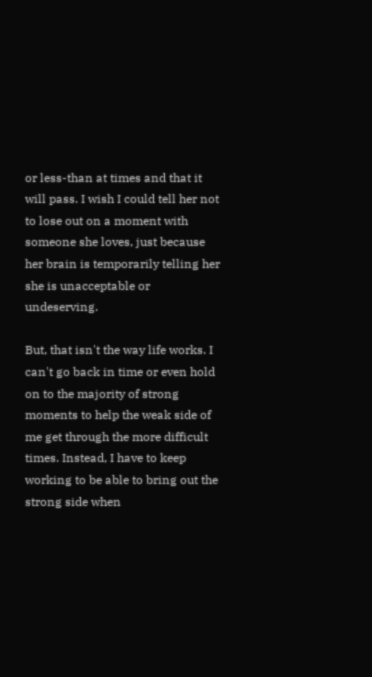or less-than at times and that it will pass. I wish I could tell her not to lose out on a moment with someone she loves, just because her brain is temporarily telling her she is unacceptable or undeserving.

But, that isn't the way life works. I can't go back in time or even hold on to the majority of strong moments to help the weak side of me get through the more difficult times. Instead, I have to keep working to be able to bring out the strong side when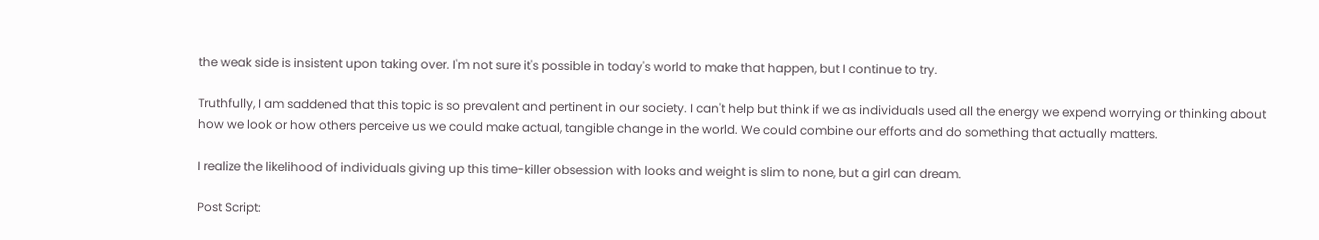the weak side is insistent upon taking over. I'm not sure it's possible in today's world to make that happen, but I continue to try.

Truthfully, I am saddened that this topic is so prevalent and pertinent in our society. I can't help but think if we as individuals used all the energy we expend worrying or thinking about how we look or how others perceive us we could make actual, tangible change in the world. We could combine our efforts and do something that actually matters.

I realize the likelihood of individuals giving up this time-killer obsession with looks and weight is slim to none, but a girl can dream.

Post Script: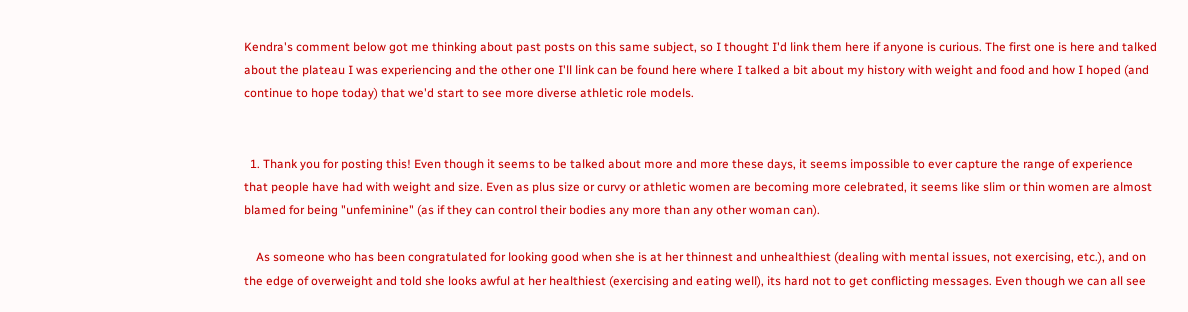Kendra's comment below got me thinking about past posts on this same subject, so I thought I'd link them here if anyone is curious. The first one is here and talked about the plateau I was experiencing and the other one I'll link can be found here where I talked a bit about my history with weight and food and how I hoped (and continue to hope today) that we'd start to see more diverse athletic role models.


  1. Thank you for posting this! Even though it seems to be talked about more and more these days, it seems impossible to ever capture the range of experience that people have had with weight and size. Even as plus size or curvy or athletic women are becoming more celebrated, it seems like slim or thin women are almost blamed for being "unfeminine" (as if they can control their bodies any more than any other woman can).

    As someone who has been congratulated for looking good when she is at her thinnest and unhealthiest (dealing with mental issues, not exercising, etc.), and on the edge of overweight and told she looks awful at her healthiest (exercising and eating well), its hard not to get conflicting messages. Even though we can all see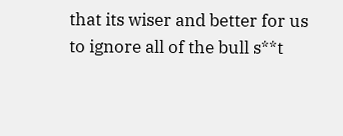that its wiser and better for us to ignore all of the bull s**t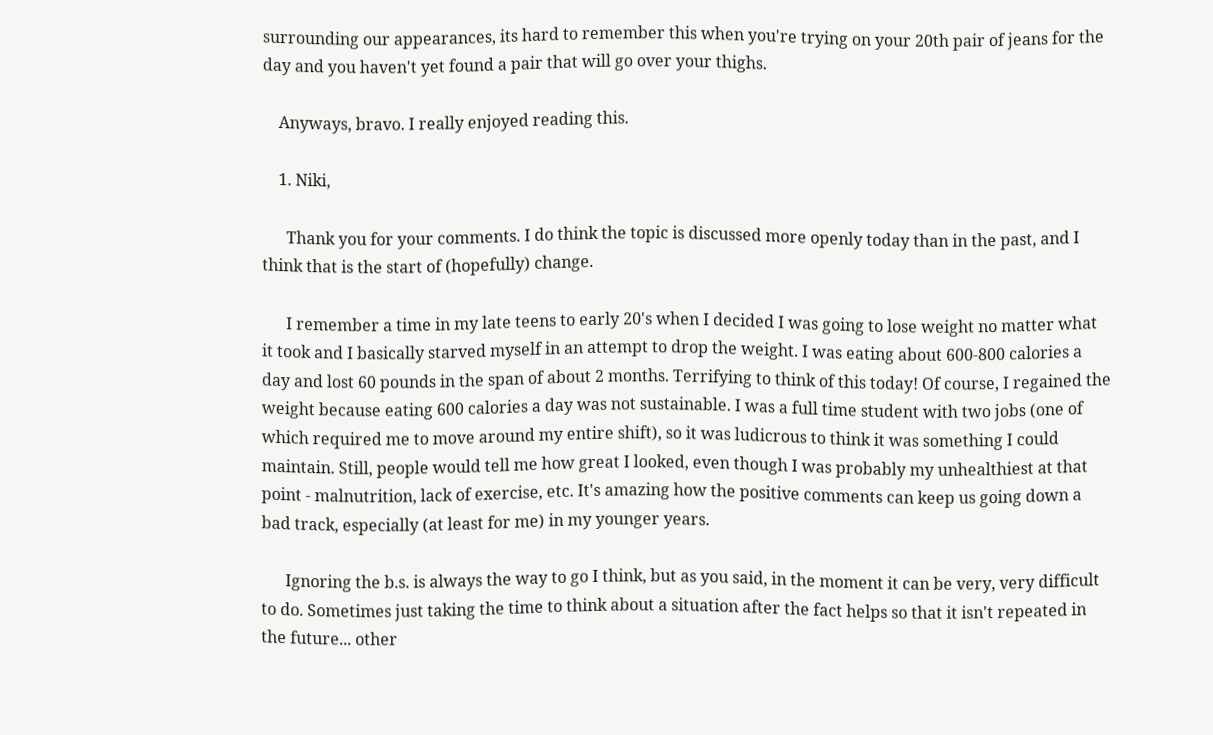surrounding our appearances, its hard to remember this when you're trying on your 20th pair of jeans for the day and you haven't yet found a pair that will go over your thighs.

    Anyways, bravo. I really enjoyed reading this.

    1. Niki,

      Thank you for your comments. I do think the topic is discussed more openly today than in the past, and I think that is the start of (hopefully) change.

      I remember a time in my late teens to early 20's when I decided I was going to lose weight no matter what it took and I basically starved myself in an attempt to drop the weight. I was eating about 600-800 calories a day and lost 60 pounds in the span of about 2 months. Terrifying to think of this today! Of course, I regained the weight because eating 600 calories a day was not sustainable. I was a full time student with two jobs (one of which required me to move around my entire shift), so it was ludicrous to think it was something I could maintain. Still, people would tell me how great I looked, even though I was probably my unhealthiest at that point - malnutrition, lack of exercise, etc. It's amazing how the positive comments can keep us going down a bad track, especially (at least for me) in my younger years.

      Ignoring the b.s. is always the way to go I think, but as you said, in the moment it can be very, very difficult to do. Sometimes just taking the time to think about a situation after the fact helps so that it isn't repeated in the future... other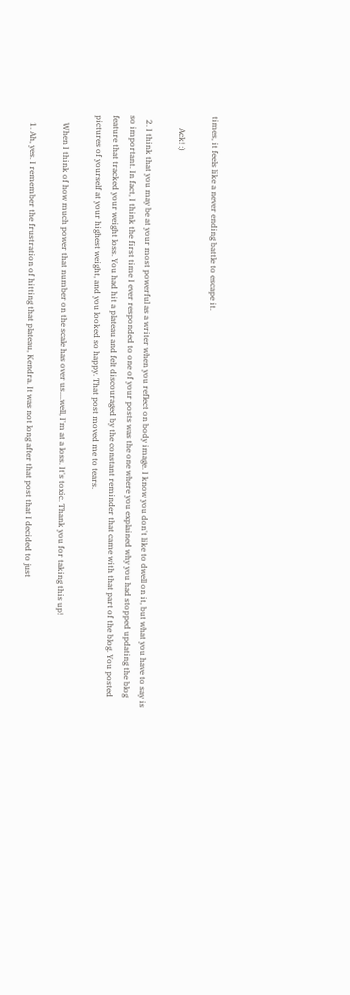times, it feels like a never ending battle to escape it.

      Ack! :)

  2. I think that you may be at your most powerful as a writer when you reflect on body image. I know you don't like to dwell on it, but what you have to say is so important. In fact, I think the first time I ever responded to one of your posts was the one where you explained why you had stopped updating the blog feature that tracked your weight loss. You had hit a plateau and felt discouraged by the constant reminder that came with that part of the blog. You posted pictures of yourself at your highest weight, and you looked so happy. That post moved me to tears.

    When I think of how much power that number on the scale has over us....well, I'm at a loss. It's toxic. Thank you for taking this up!

    1. Ah, yes. I remember the frustration of hitting that plateau, Kendra. It was not long after that post that I decided to just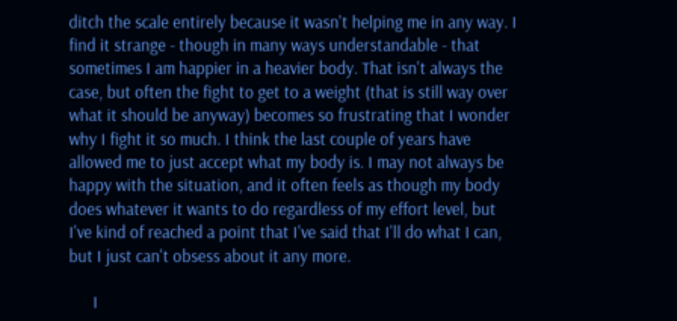ditch the scale entirely because it wasn't helping me in any way. I find it strange - though in many ways understandable - that sometimes I am happier in a heavier body. That isn't always the case, but often the fight to get to a weight (that is still way over what it should be anyway) becomes so frustrating that I wonder why I fight it so much. I think the last couple of years have allowed me to just accept what my body is. I may not always be happy with the situation, and it often feels as though my body does whatever it wants to do regardless of my effort level, but I've kind of reached a point that I've said that I'll do what I can, but I just can't obsess about it any more.

      I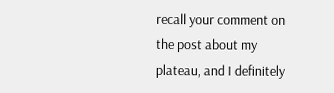recall your comment on the post about my plateau, and I definitely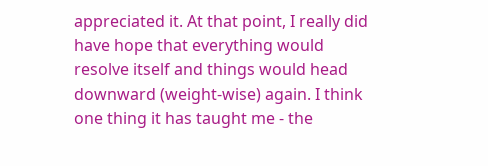appreciated it. At that point, I really did have hope that everything would resolve itself and things would head downward (weight-wise) again. I think one thing it has taught me - the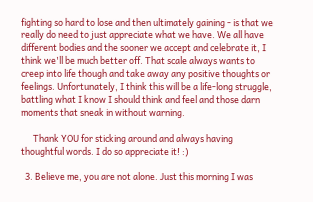fighting so hard to lose and then ultimately gaining - is that we really do need to just appreciate what we have. We all have different bodies and the sooner we accept and celebrate it, I think we'll be much better off. That scale always wants to creep into life though and take away any positive thoughts or feelings. Unfortunately, I think this will be a life-long struggle, battling what I know I should think and feel and those darn moments that sneak in without warning.

      Thank YOU for sticking around and always having thoughtful words. I do so appreciate it! :)

  3. Believe me, you are not alone. Just this morning I was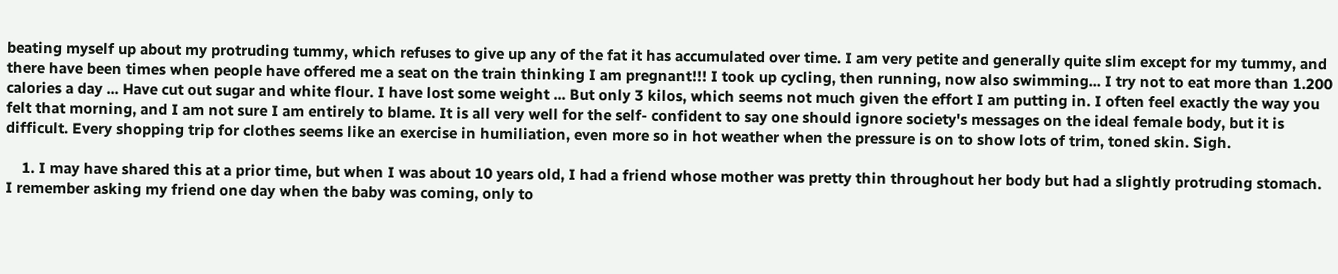beating myself up about my protruding tummy, which refuses to give up any of the fat it has accumulated over time. I am very petite and generally quite slim except for my tummy, and there have been times when people have offered me a seat on the train thinking I am pregnant!!! I took up cycling, then running, now also swimming... I try not to eat more than 1.200 calories a day ... Have cut out sugar and white flour. I have lost some weight ... But only 3 kilos, which seems not much given the effort I am putting in. I often feel exactly the way you felt that morning, and I am not sure I am entirely to blame. It is all very well for the self- confident to say one should ignore society's messages on the ideal female body, but it is difficult. Every shopping trip for clothes seems like an exercise in humiliation, even more so in hot weather when the pressure is on to show lots of trim, toned skin. Sigh.

    1. I may have shared this at a prior time, but when I was about 10 years old, I had a friend whose mother was pretty thin throughout her body but had a slightly protruding stomach. I remember asking my friend one day when the baby was coming, only to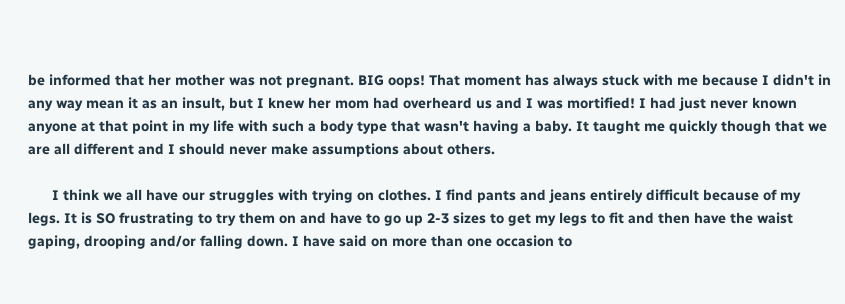be informed that her mother was not pregnant. BIG oops! That moment has always stuck with me because I didn't in any way mean it as an insult, but I knew her mom had overheard us and I was mortified! I had just never known anyone at that point in my life with such a body type that wasn't having a baby. It taught me quickly though that we are all different and I should never make assumptions about others.

      I think we all have our struggles with trying on clothes. I find pants and jeans entirely difficult because of my legs. It is SO frustrating to try them on and have to go up 2-3 sizes to get my legs to fit and then have the waist gaping, drooping and/or falling down. I have said on more than one occasion to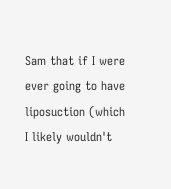Sam that if I were ever going to have liposuction (which I likely wouldn't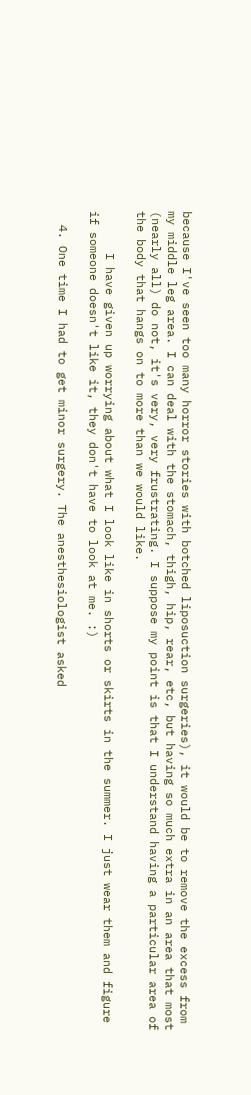because I've seen too many horror stories with botched liposuction surgeries), it would be to remove the excess from my middle leg area. I can deal with the stomach, thigh, hip, rear, etc, but having so much extra in an area that most (nearly all) do not, it's very, very frustrating. I suppose my point is that I understand having a particular area of the body that hangs on to more than we would like.

      I have given up worrying about what I look like in shorts or skirts in the summer. I just wear them and figure if someone doesn't like it, they don't have to look at me. :)

  4. One time I had to get minor surgery. The anesthesiologist asked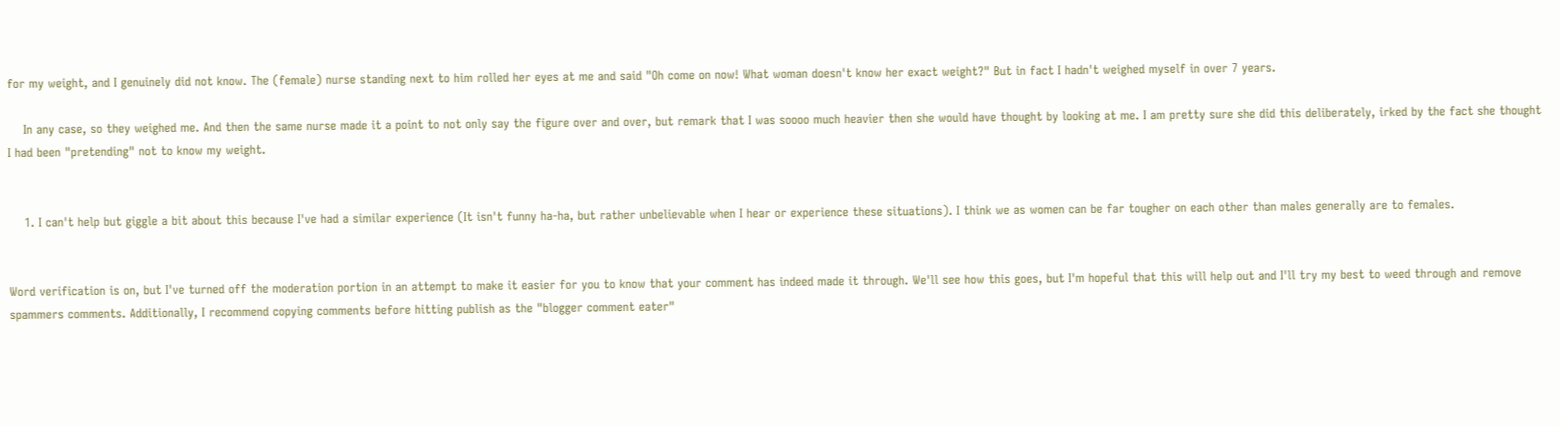for my weight, and I genuinely did not know. The (female) nurse standing next to him rolled her eyes at me and said "Oh come on now! What woman doesn't know her exact weight?" But in fact I hadn't weighed myself in over 7 years.

    In any case, so they weighed me. And then the same nurse made it a point to not only say the figure over and over, but remark that I was soooo much heavier then she would have thought by looking at me. I am pretty sure she did this deliberately, irked by the fact she thought I had been "pretending" not to know my weight.


    1. I can't help but giggle a bit about this because I've had a similar experience (It isn't funny ha-ha, but rather unbelievable when I hear or experience these situations). I think we as women can be far tougher on each other than males generally are to females.


Word verification is on, but I've turned off the moderation portion in an attempt to make it easier for you to know that your comment has indeed made it through. We'll see how this goes, but I'm hopeful that this will help out and I'll try my best to weed through and remove spammers comments. Additionally, I recommend copying comments before hitting publish as the "blogger comment eater"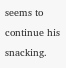seems to continue his snacking.